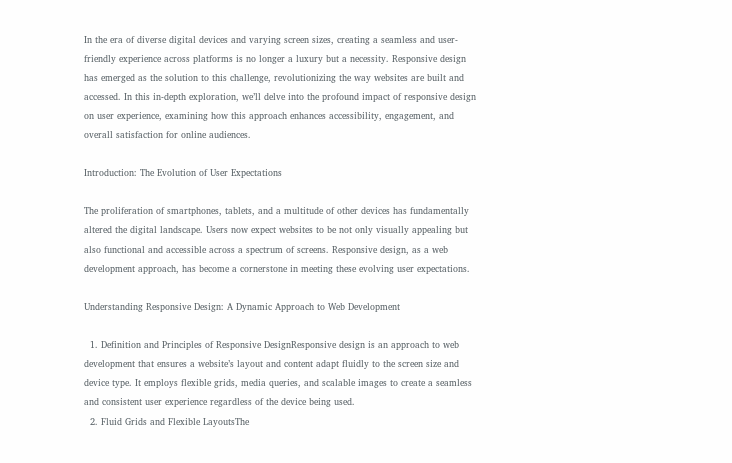In the era of diverse digital devices and varying screen sizes, creating a seamless and user-friendly experience across platforms is no longer a luxury but a necessity. Responsive design has emerged as the solution to this challenge, revolutionizing the way websites are built and accessed. In this in-depth exploration, we’ll delve into the profound impact of responsive design on user experience, examining how this approach enhances accessibility, engagement, and overall satisfaction for online audiences.

Introduction: The Evolution of User Expectations

The proliferation of smartphones, tablets, and a multitude of other devices has fundamentally altered the digital landscape. Users now expect websites to be not only visually appealing but also functional and accessible across a spectrum of screens. Responsive design, as a web development approach, has become a cornerstone in meeting these evolving user expectations.

Understanding Responsive Design: A Dynamic Approach to Web Development

  1. Definition and Principles of Responsive DesignResponsive design is an approach to web development that ensures a website’s layout and content adapt fluidly to the screen size and device type. It employs flexible grids, media queries, and scalable images to create a seamless and consistent user experience regardless of the device being used.
  2. Fluid Grids and Flexible LayoutsThe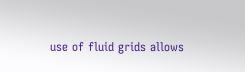use of fluid grids allows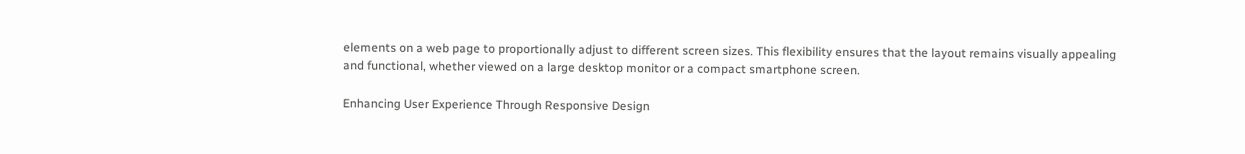elements on a web page to proportionally adjust to different screen sizes. This flexibility ensures that the layout remains visually appealing and functional, whether viewed on a large desktop monitor or a compact smartphone screen.

Enhancing User Experience Through Responsive Design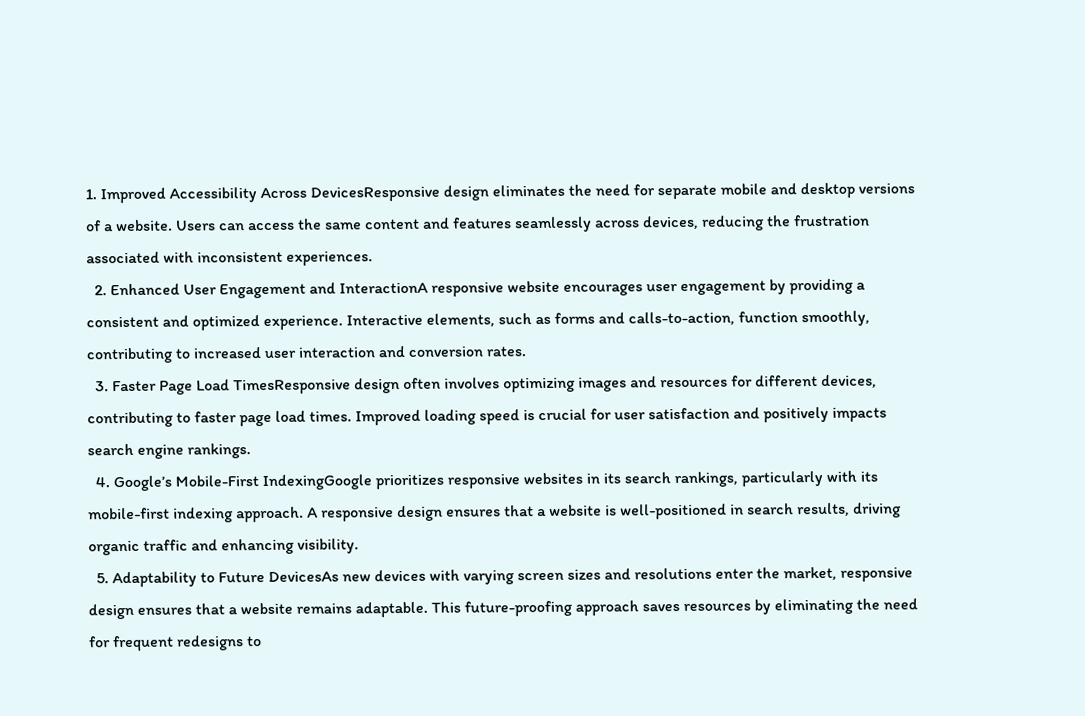1. Improved Accessibility Across DevicesResponsive design eliminates the need for separate mobile and desktop versions of a website. Users can access the same content and features seamlessly across devices, reducing the frustration associated with inconsistent experiences.
  2. Enhanced User Engagement and InteractionA responsive website encourages user engagement by providing a consistent and optimized experience. Interactive elements, such as forms and calls-to-action, function smoothly, contributing to increased user interaction and conversion rates.
  3. Faster Page Load TimesResponsive design often involves optimizing images and resources for different devices, contributing to faster page load times. Improved loading speed is crucial for user satisfaction and positively impacts search engine rankings.
  4. Google’s Mobile-First IndexingGoogle prioritizes responsive websites in its search rankings, particularly with its mobile-first indexing approach. A responsive design ensures that a website is well-positioned in search results, driving organic traffic and enhancing visibility.
  5. Adaptability to Future DevicesAs new devices with varying screen sizes and resolutions enter the market, responsive design ensures that a website remains adaptable. This future-proofing approach saves resources by eliminating the need for frequent redesigns to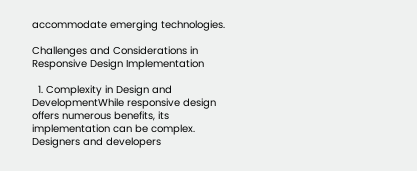accommodate emerging technologies.

Challenges and Considerations in Responsive Design Implementation

  1. Complexity in Design and DevelopmentWhile responsive design offers numerous benefits, its implementation can be complex. Designers and developers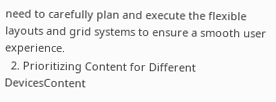need to carefully plan and execute the flexible layouts and grid systems to ensure a smooth user experience.
  2. Prioritizing Content for Different DevicesContent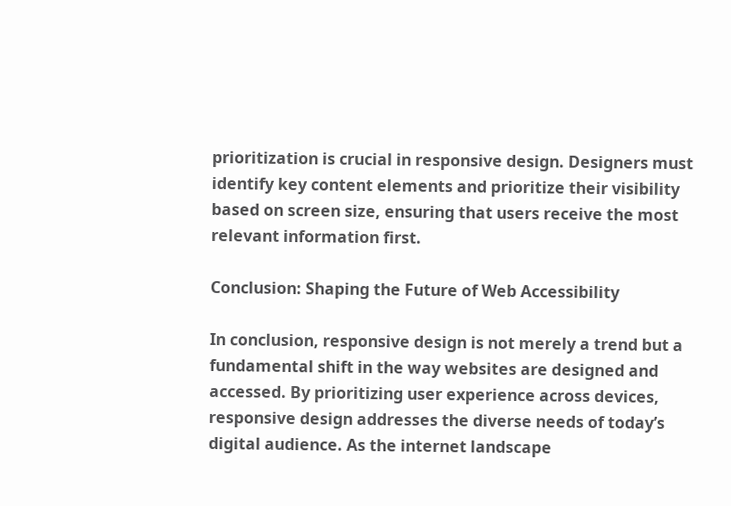prioritization is crucial in responsive design. Designers must identify key content elements and prioritize their visibility based on screen size, ensuring that users receive the most relevant information first.

Conclusion: Shaping the Future of Web Accessibility

In conclusion, responsive design is not merely a trend but a fundamental shift in the way websites are designed and accessed. By prioritizing user experience across devices, responsive design addresses the diverse needs of today’s digital audience. As the internet landscape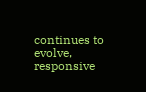continues to evolve, responsive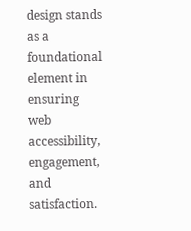design stands as a foundational element in ensuring web accessibility, engagement, and satisfaction.